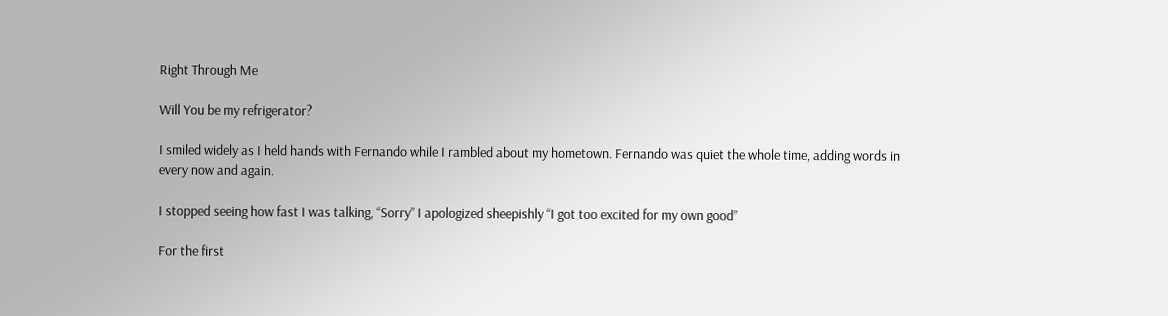Right Through Me

Will You be my refrigerator?

I smiled widely as I held hands with Fernando while I rambled about my hometown. Fernando was quiet the whole time, adding words in every now and again.

I stopped seeing how fast I was talking, “Sorry” I apologized sheepishly “I got too excited for my own good”

For the first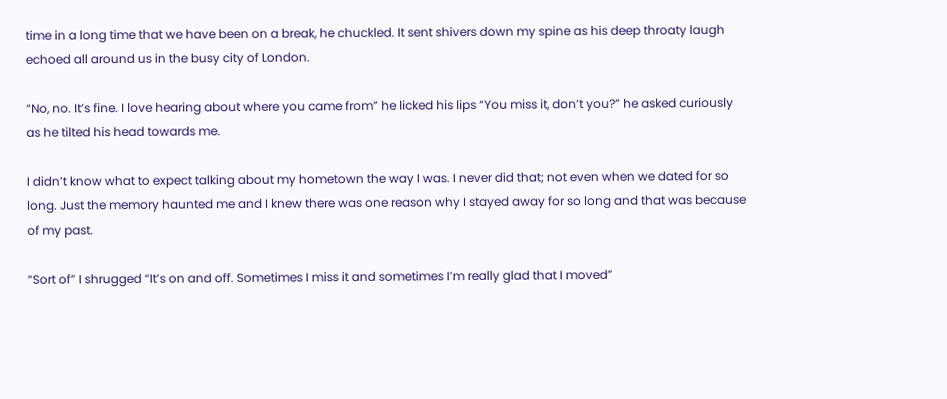time in a long time that we have been on a break, he chuckled. It sent shivers down my spine as his deep throaty laugh echoed all around us in the busy city of London.

“No, no. It’s fine. I love hearing about where you came from” he licked his lips “You miss it, don’t you?” he asked curiously as he tilted his head towards me.

I didn’t know what to expect talking about my hometown the way I was. I never did that; not even when we dated for so long. Just the memory haunted me and I knew there was one reason why I stayed away for so long and that was because of my past.

“Sort of” I shrugged “It’s on and off. Sometimes I miss it and sometimes I’m really glad that I moved”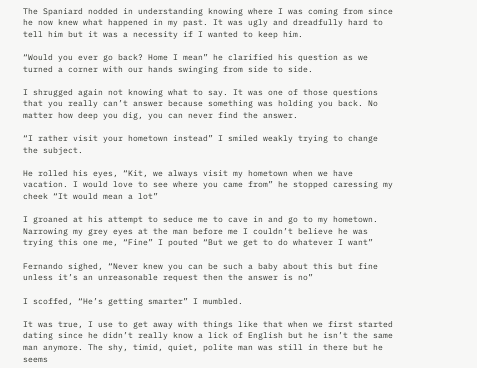The Spaniard nodded in understanding knowing where I was coming from since he now knew what happened in my past. It was ugly and dreadfully hard to tell him but it was a necessity if I wanted to keep him.

“Would you ever go back? Home I mean” he clarified his question as we turned a corner with our hands swinging from side to side.

I shrugged again not knowing what to say. It was one of those questions that you really can’t answer because something was holding you back. No matter how deep you dig, you can never find the answer.

“I rather visit your hometown instead” I smiled weakly trying to change the subject.

He rolled his eyes, “Kit, we always visit my hometown when we have vacation. I would love to see where you came from” he stopped caressing my cheek “It would mean a lot”

I groaned at his attempt to seduce me to cave in and go to my hometown. Narrowing my grey eyes at the man before me I couldn’t believe he was trying this one me, “Fine” I pouted “But we get to do whatever I want”

Fernando sighed, “Never knew you can be such a baby about this but fine unless it’s an unreasonable request then the answer is no”

I scoffed, “He’s getting smarter” I mumbled.

It was true, I use to get away with things like that when we first started dating since he didn’t really know a lick of English but he isn’t the same man anymore. The shy, timid, quiet, polite man was still in there but he seems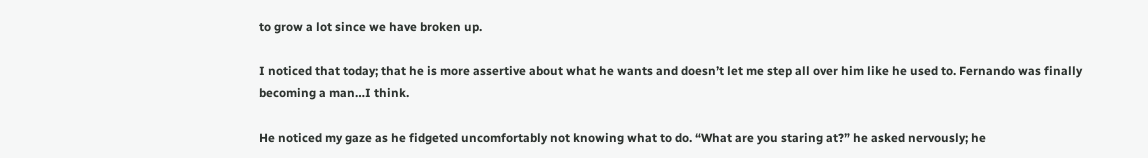to grow a lot since we have broken up.

I noticed that today; that he is more assertive about what he wants and doesn’t let me step all over him like he used to. Fernando was finally becoming a man…I think.

He noticed my gaze as he fidgeted uncomfortably not knowing what to do. “What are you staring at?” he asked nervously; he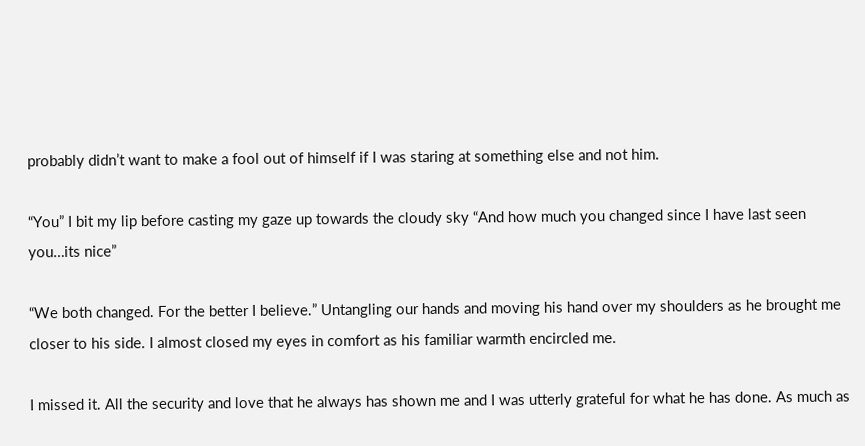probably didn’t want to make a fool out of himself if I was staring at something else and not him.

“You” I bit my lip before casting my gaze up towards the cloudy sky “And how much you changed since I have last seen you…its nice”

“We both changed. For the better I believe.” Untangling our hands and moving his hand over my shoulders as he brought me closer to his side. I almost closed my eyes in comfort as his familiar warmth encircled me.

I missed it. All the security and love that he always has shown me and I was utterly grateful for what he has done. As much as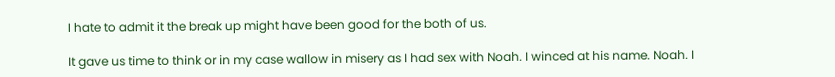I hate to admit it the break up might have been good for the both of us.

It gave us time to think or in my case wallow in misery as I had sex with Noah. I winced at his name. Noah. I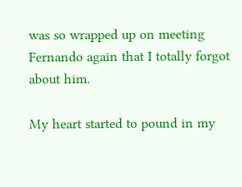was so wrapped up on meeting Fernando again that I totally forgot about him.

My heart started to pound in my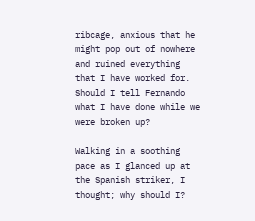ribcage, anxious that he might pop out of nowhere and ruined everything that I have worked for. Should I tell Fernando what I have done while we were broken up?

Walking in a soothing pace as I glanced up at the Spanish striker, I thought; why should I?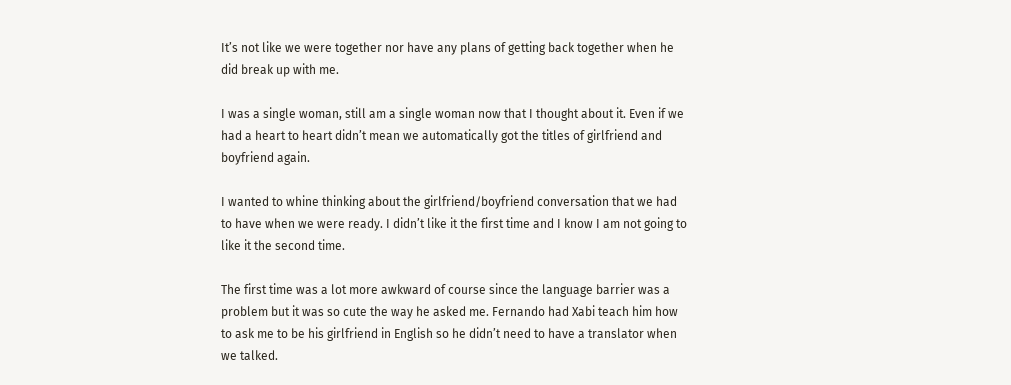It’s not like we were together nor have any plans of getting back together when he did break up with me.

I was a single woman, still am a single woman now that I thought about it. Even if we had a heart to heart didn’t mean we automatically got the titles of girlfriend and boyfriend again.

I wanted to whine thinking about the girlfriend/boyfriend conversation that we had to have when we were ready. I didn’t like it the first time and I know I am not going to like it the second time.

The first time was a lot more awkward of course since the language barrier was a problem but it was so cute the way he asked me. Fernando had Xabi teach him how to ask me to be his girlfriend in English so he didn’t need to have a translator when we talked.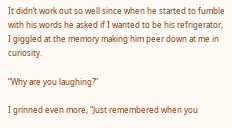It didn’t work out so well since when he started to fumble with his words he asked if I wanted to be his refrigerator, I giggled at the memory making him peer down at me in curiosity.

“Why are you laughing?”

I grinned even more, “Just remembered when you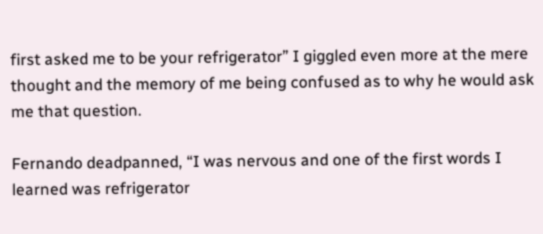first asked me to be your refrigerator” I giggled even more at the mere thought and the memory of me being confused as to why he would ask me that question.

Fernando deadpanned, “I was nervous and one of the first words I learned was refrigerator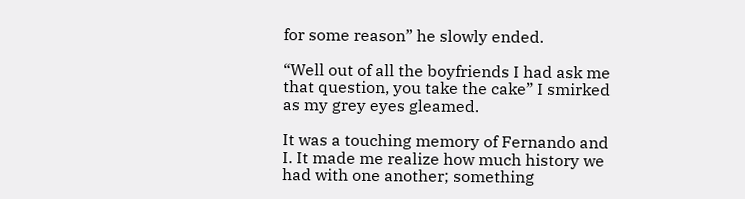for some reason” he slowly ended.

“Well out of all the boyfriends I had ask me that question, you take the cake” I smirked as my grey eyes gleamed.

It was a touching memory of Fernando and I. It made me realize how much history we had with one another; something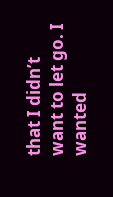that I didn’t want to let go. I wanted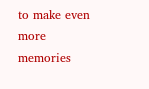to make even more memories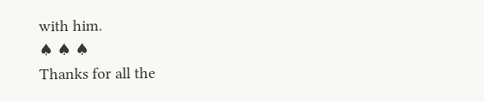with him.
♠ ♠ ♠
Thanks for all the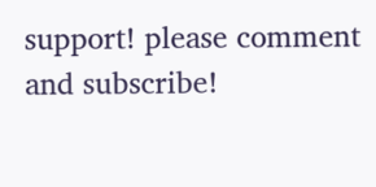support! please comment and subscribe!